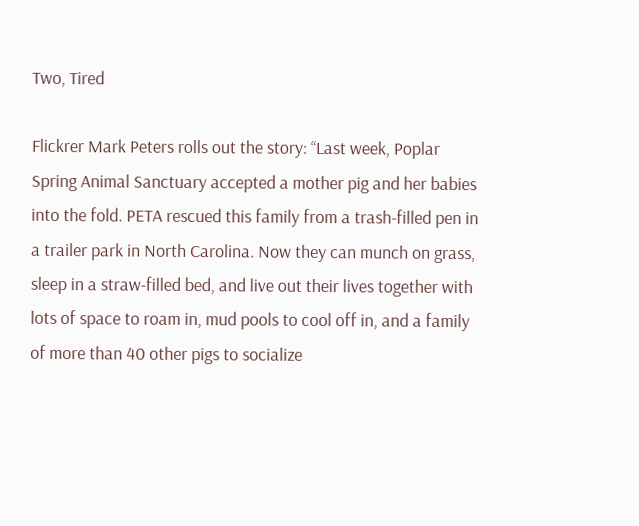Two, Tired

Flickrer Mark Peters rolls out the story: “Last week, Poplar Spring Animal Sanctuary accepted a mother pig and her babies into the fold. PETA rescued this family from a trash-filled pen in a trailer park in North Carolina. Now they can munch on grass, sleep in a straw-filled bed, and live out their lives together with lots of space to roam in, mud pools to cool off in, and a family of more than 40 other pigs to socialize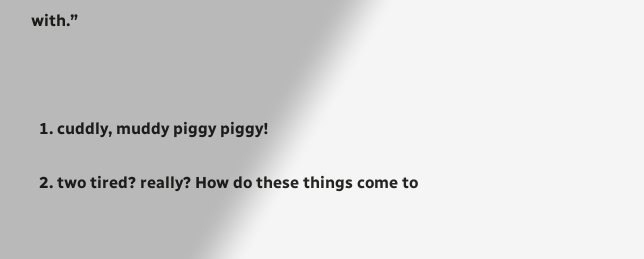with.”



  1. cuddly, muddy piggy piggy!

  2. two tired? really? How do these things come to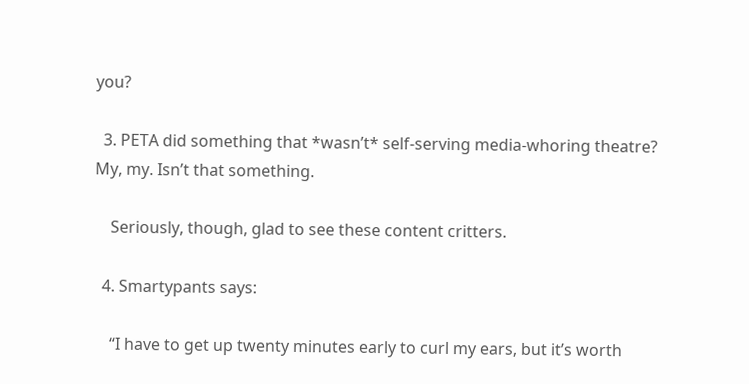you?

  3. PETA did something that *wasn’t* self-serving media-whoring theatre? My, my. Isn’t that something.

    Seriously, though, glad to see these content critters.

  4. Smartypants says:

    “I have to get up twenty minutes early to curl my ears, but it’s worth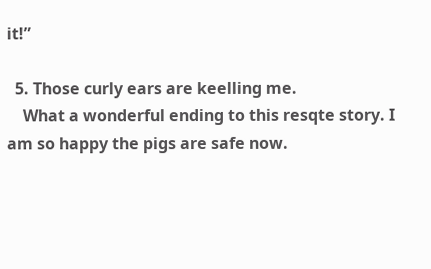it!”

  5. Those curly ears are keelling me.
    What a wonderful ending to this resqte story. I am so happy the pigs are safe now.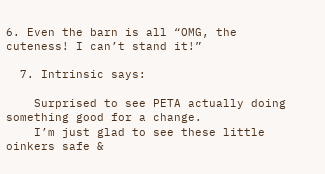6. Even the barn is all “OMG, the cuteness! I can’t stand it!”

  7. Intrinsic says:

    Surprised to see PETA actually doing something good for a change.
    I’m just glad to see these little oinkers safe &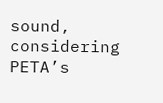sound, considering PETA’s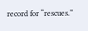record for “rescues.”